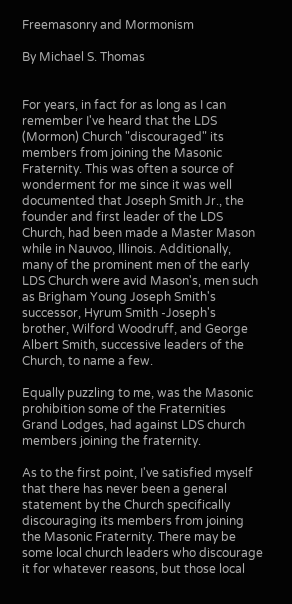Freemasonry and Mormonism

By Michael S. Thomas


For years, in fact for as long as I can remember I've heard that the LDS (Mormon) Church "discouraged" its members from joining the Masonic Fraternity. This was often a source of wonderment for me since it was well documented that Joseph Smith Jr., the founder and first leader of the LDS Church, had been made a Master Mason while in Nauvoo, Illinois. Additionally, many of the prominent men of the early LDS Church were avid Mason's, men such as Brigham Young Joseph Smith's successor, Hyrum Smith -Joseph's brother, Wilford Woodruff, and George Albert Smith, successive leaders of the Church, to name a few.

Equally puzzling to me, was the Masonic prohibition some of the Fraternities Grand Lodges, had against LDS church members joining the fraternity.

As to the first point, I've satisfied myself that there has never been a general statement by the Church specifically discouraging its members from joining the Masonic Fraternity. There may be some local church leaders who discourage it for whatever reasons, but those local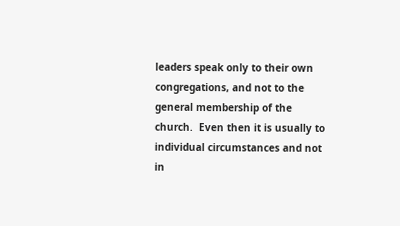leaders speak only to their own congregations, and not to the general membership of the church.  Even then it is usually to individual circumstances and not in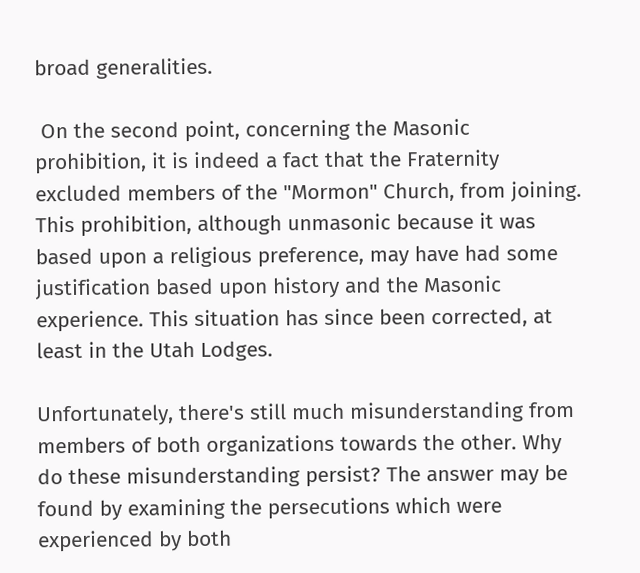broad generalities.

 On the second point, concerning the Masonic prohibition, it is indeed a fact that the Fraternity excluded members of the "Mormon" Church, from joining. This prohibition, although unmasonic because it was based upon a religious preference, may have had some justification based upon history and the Masonic experience. This situation has since been corrected, at least in the Utah Lodges.

Unfortunately, there's still much misunderstanding from members of both organizations towards the other. Why do these misunderstanding persist? The answer may be found by examining the persecutions which were experienced by both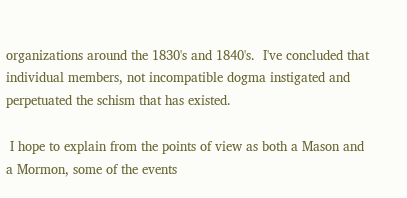organizations around the 1830's and 1840's.  I've concluded that individual members, not incompatible dogma instigated and perpetuated the schism that has existed.

 I hope to explain from the points of view as both a Mason and a Mormon, some of the events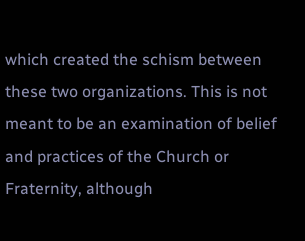which created the schism between these two organizations. This is not meant to be an examination of belief and practices of the Church or Fraternity, although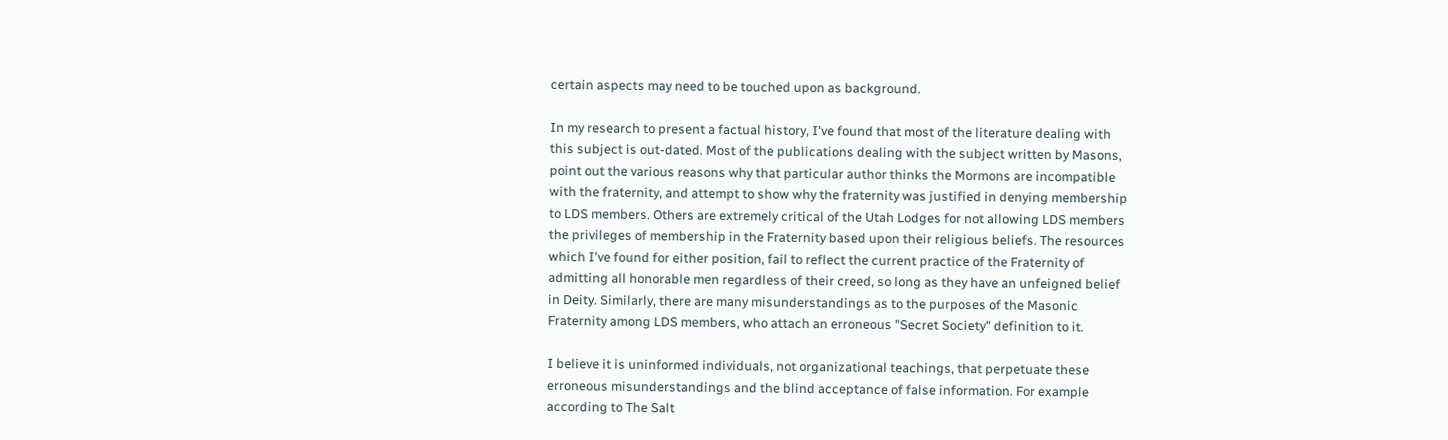certain aspects may need to be touched upon as background.

In my research to present a factual history, I've found that most of the literature dealing with this subject is out-dated. Most of the publications dealing with the subject written by Masons, point out the various reasons why that particular author thinks the Mormons are incompatible with the fraternity, and attempt to show why the fraternity was justified in denying membership to LDS members. Others are extremely critical of the Utah Lodges for not allowing LDS members the privileges of membership in the Fraternity based upon their religious beliefs. The resources which I've found for either position, fail to reflect the current practice of the Fraternity of admitting all honorable men regardless of their creed, so long as they have an unfeigned belief in Deity. Similarly, there are many misunderstandings as to the purposes of the Masonic Fraternity among LDS members, who attach an erroneous "Secret Society" definition to it.

I believe it is uninformed individuals, not organizational teachings, that perpetuate these erroneous misunderstandings and the blind acceptance of false information. For example according to The Salt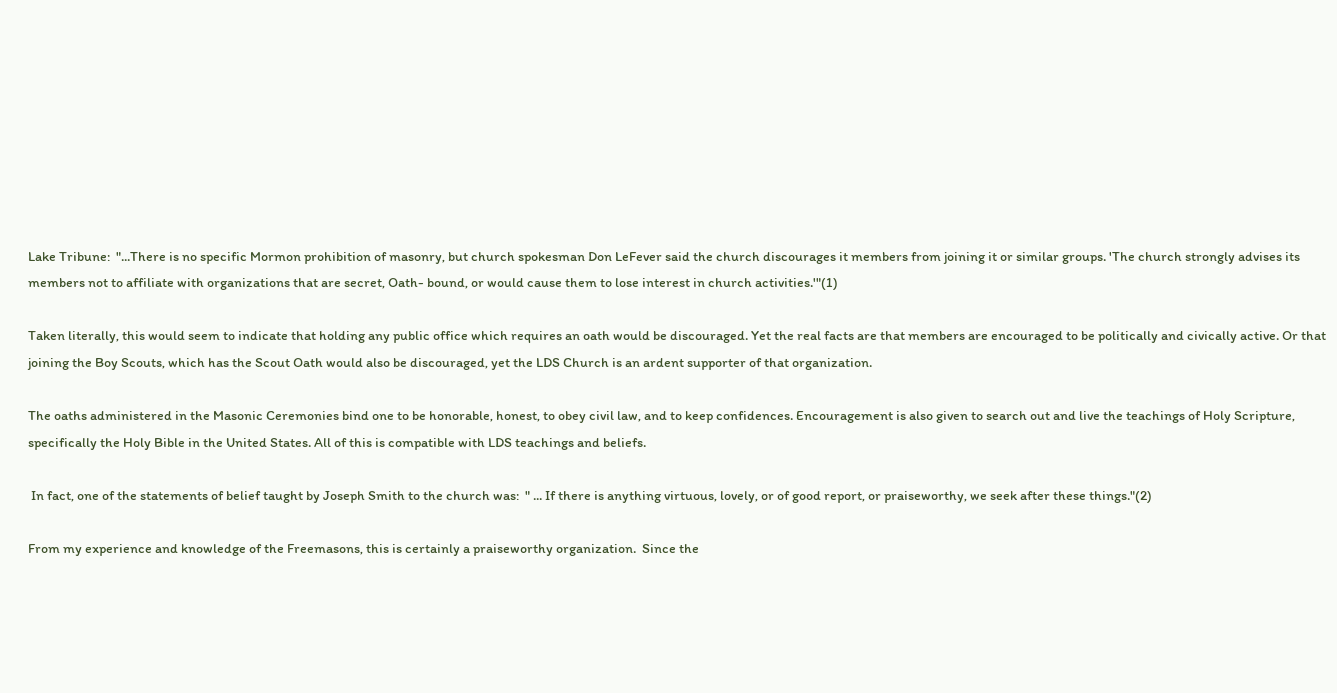Lake Tribune:  "...There is no specific Mormon prohibition of masonry, but church spokesman Don LeFever said the church discourages it members from joining it or similar groups. 'The church strongly advises its members not to affiliate with organizations that are secret, Oath- bound, or would cause them to lose interest in church activities.'"(1)

Taken literally, this would seem to indicate that holding any public office which requires an oath would be discouraged. Yet the real facts are that members are encouraged to be politically and civically active. Or that joining the Boy Scouts, which has the Scout Oath would also be discouraged, yet the LDS Church is an ardent supporter of that organization.

The oaths administered in the Masonic Ceremonies bind one to be honorable, honest, to obey civil law, and to keep confidences. Encouragement is also given to search out and live the teachings of Holy Scripture, specifically the Holy Bible in the United States. All of this is compatible with LDS teachings and beliefs.

 In fact, one of the statements of belief taught by Joseph Smith to the church was:  " ... If there is anything virtuous, lovely, or of good report, or praiseworthy, we seek after these things."(2)

From my experience and knowledge of the Freemasons, this is certainly a praiseworthy organization.  Since the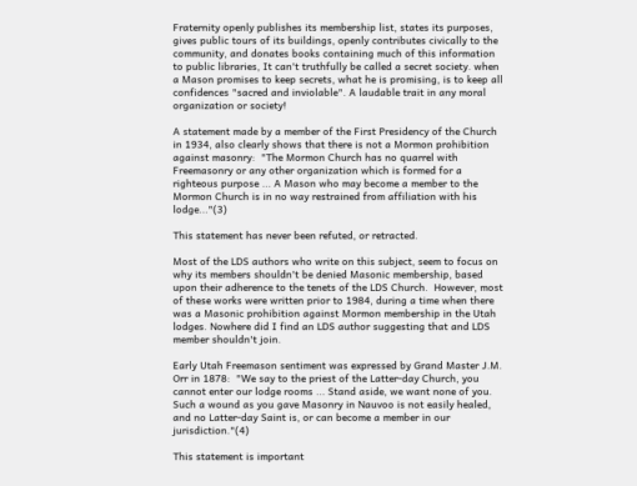Fraternity openly publishes its membership list, states its purposes, gives public tours of its buildings, openly contributes civically to the community, and donates books containing much of this information to public libraries, It can't truthfully be called a secret society. when a Mason promises to keep secrets, what he is promising, is to keep all confidences "sacred and inviolable". A laudable trait in any moral organization or society!

A statement made by a member of the First Presidency of the Church in 1934, also clearly shows that there is not a Mormon prohibition against masonry:  "The Mormon Church has no quarrel with Freemasonry or any other organization which is formed for a righteous purpose ... A Mason who may become a member to the Mormon Church is in no way restrained from affiliation with his lodge..."(3)

This statement has never been refuted, or retracted.

Most of the LDS authors who write on this subject, seem to focus on why its members shouldn't be denied Masonic membership, based upon their adherence to the tenets of the LDS Church.  However, most of these works were written prior to 1984, during a time when there was a Masonic prohibition against Mormon membership in the Utah lodges. Nowhere did I find an LDS author suggesting that and LDS member shouldn't join.

Early Utah Freemason sentiment was expressed by Grand Master J.M. Orr in 1878:  "We say to the priest of the Latter-day Church, you cannot enter our lodge rooms ... Stand aside, we want none of you. Such a wound as you gave Masonry in Nauvoo is not easily healed, and no Latter-day Saint is, or can become a member in our jurisdiction."(4)

This statement is important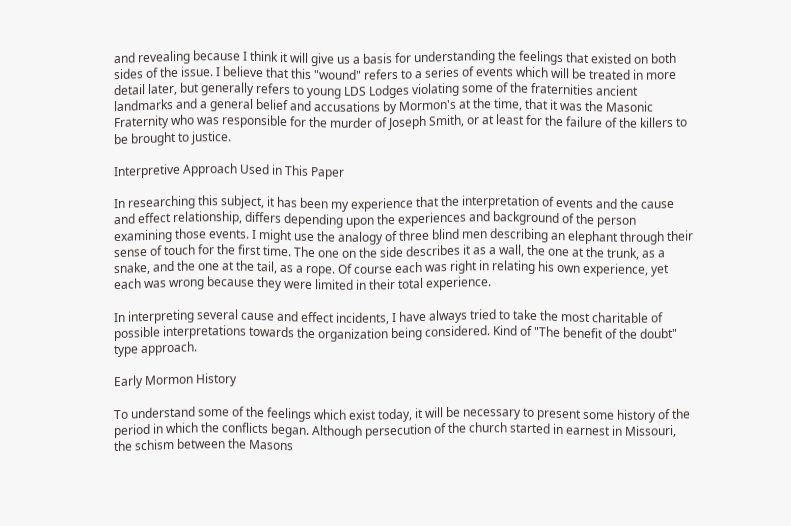and revealing because I think it will give us a basis for understanding the feelings that existed on both sides of the issue. I believe that this "wound" refers to a series of events which will be treated in more detail later, but generally refers to young LDS Lodges violating some of the fraternities ancient landmarks and a general belief and accusations by Mormon's at the time, that it was the Masonic Fraternity who was responsible for the murder of Joseph Smith, or at least for the failure of the killers to be brought to justice.

Interpretive Approach Used in This Paper

In researching this subject, it has been my experience that the interpretation of events and the cause and effect relationship, differs depending upon the experiences and background of the person examining those events. I might use the analogy of three blind men describing an elephant through their sense of touch for the first time. The one on the side describes it as a wall, the one at the trunk, as a snake, and the one at the tail, as a rope. Of course each was right in relating his own experience, yet each was wrong because they were limited in their total experience.

In interpreting several cause and effect incidents, I have always tried to take the most charitable of possible interpretations towards the organization being considered. Kind of "The benefit of the doubt" type approach.

Early Mormon History

To understand some of the feelings which exist today, it will be necessary to present some history of the period in which the conflicts began. Although persecution of the church started in earnest in Missouri, the schism between the Masons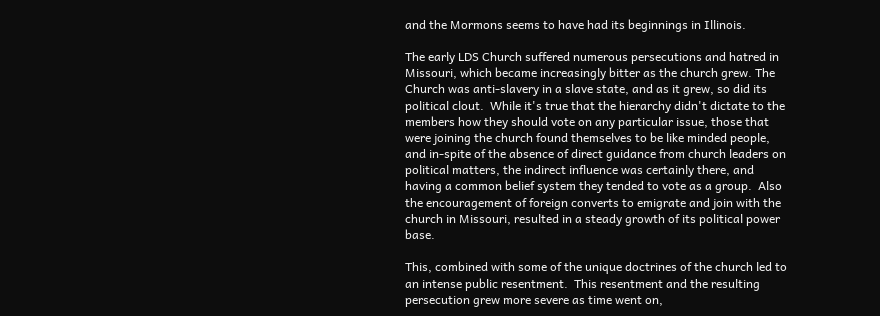and the Mormons seems to have had its beginnings in Illinois.

The early LDS Church suffered numerous persecutions and hatred in Missouri, which became increasingly bitter as the church grew. The Church was anti-slavery in a slave state, and as it grew, so did its political clout.  While it's true that the hierarchy didn't dictate to the members how they should vote on any particular issue, those that were joining the church found themselves to be like minded people, and in-spite of the absence of direct guidance from church leaders on political matters, the indirect influence was certainly there, and having a common belief system they tended to vote as a group.  Also the encouragement of foreign converts to emigrate and join with the church in Missouri, resulted in a steady growth of its political power base.

This, combined with some of the unique doctrines of the church led to an intense public resentment.  This resentment and the resulting persecution grew more severe as time went on,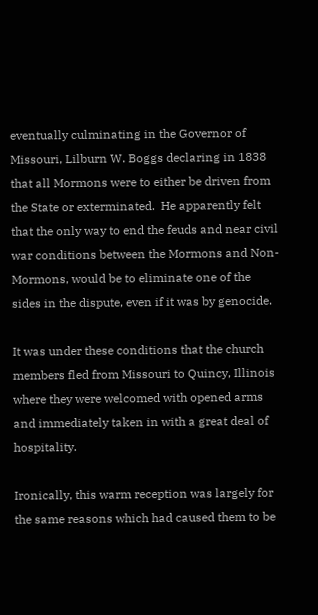eventually culminating in the Governor of Missouri, Lilburn W. Boggs declaring in 1838 that all Mormons were to either be driven from the State or exterminated.  He apparently felt that the only way to end the feuds and near civil war conditions between the Mormons and Non-Mormons, would be to eliminate one of the sides in the dispute, even if it was by genocide.

It was under these conditions that the church members fled from Missouri to Quincy, Illinois where they were welcomed with opened arms and immediately taken in with a great deal of hospitality.

Ironically, this warm reception was largely for the same reasons which had caused them to be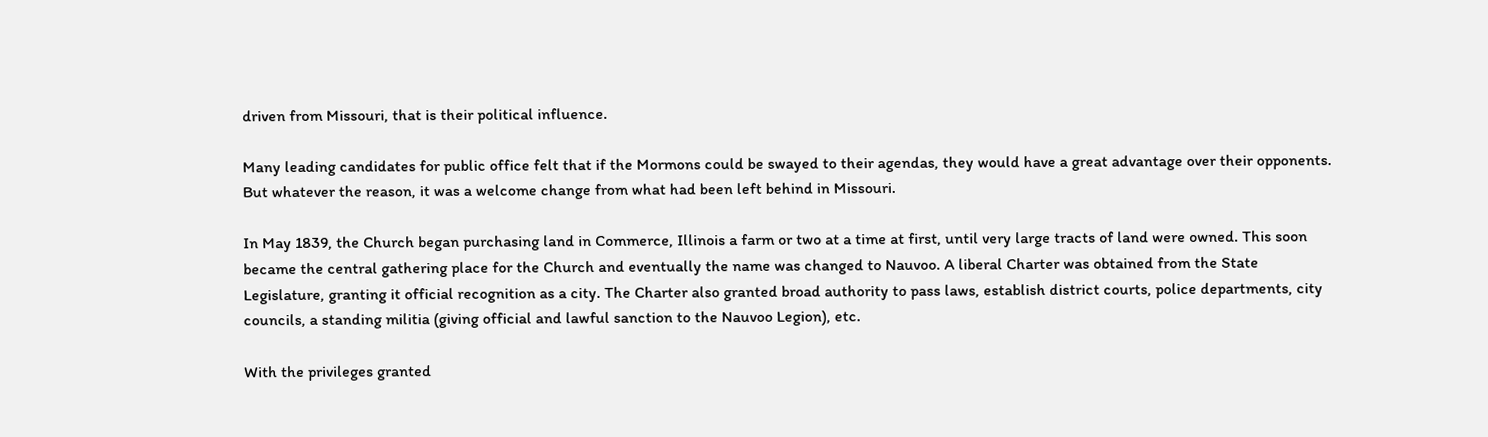driven from Missouri, that is their political influence.

Many leading candidates for public office felt that if the Mormons could be swayed to their agendas, they would have a great advantage over their opponents. But whatever the reason, it was a welcome change from what had been left behind in Missouri.

In May 1839, the Church began purchasing land in Commerce, Illinois a farm or two at a time at first, until very large tracts of land were owned. This soon became the central gathering place for the Church and eventually the name was changed to Nauvoo. A liberal Charter was obtained from the State Legislature, granting it official recognition as a city. The Charter also granted broad authority to pass laws, establish district courts, police departments, city councils, a standing militia (giving official and lawful sanction to the Nauvoo Legion), etc.

With the privileges granted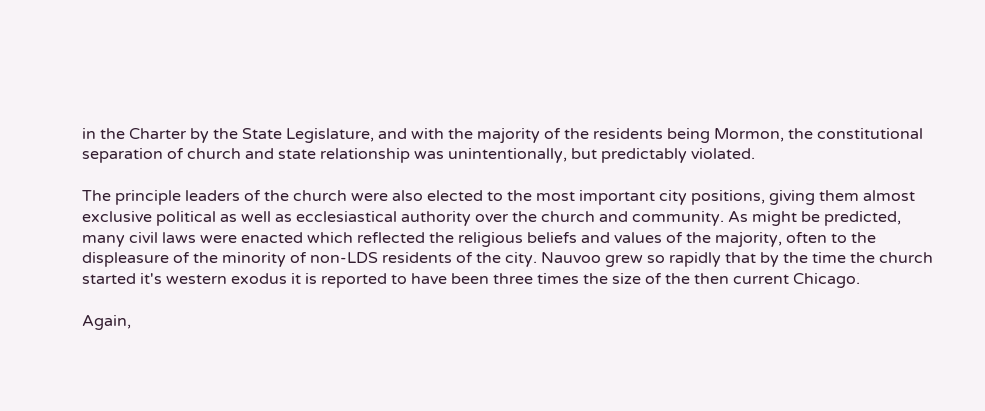in the Charter by the State Legislature, and with the majority of the residents being Mormon, the constitutional separation of church and state relationship was unintentionally, but predictably violated.

The principle leaders of the church were also elected to the most important city positions, giving them almost exclusive political as well as ecclesiastical authority over the church and community. As might be predicted, many civil laws were enacted which reflected the religious beliefs and values of the majority, often to the displeasure of the minority of non-LDS residents of the city. Nauvoo grew so rapidly that by the time the church started it's western exodus it is reported to have been three times the size of the then current Chicago.

Again,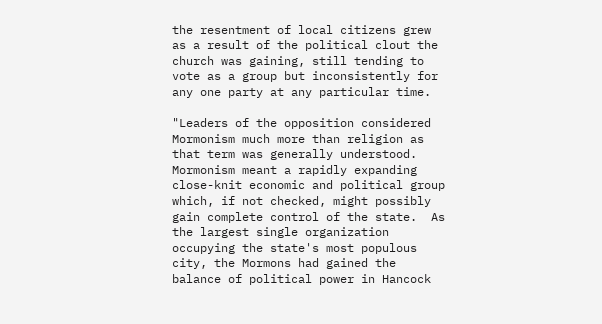the resentment of local citizens grew as a result of the political clout the church was gaining, still tending to vote as a group but inconsistently for any one party at any particular time.

"Leaders of the opposition considered Mormonism much more than religion as that term was generally understood. Mormonism meant a rapidly expanding close-knit economic and political group which, if not checked, might possibly gain complete control of the state.  As the largest single organization occupying the state's most populous city, the Mormons had gained the balance of political power in Hancock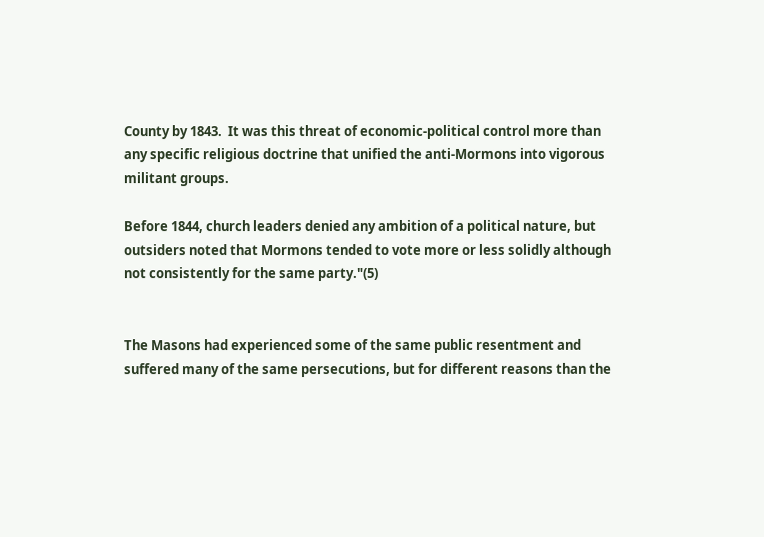County by 1843.  It was this threat of economic-political control more than any specific religious doctrine that unified the anti-Mormons into vigorous militant groups.

Before 1844, church leaders denied any ambition of a political nature, but outsiders noted that Mormons tended to vote more or less solidly although not consistently for the same party."(5)


The Masons had experienced some of the same public resentment and suffered many of the same persecutions, but for different reasons than the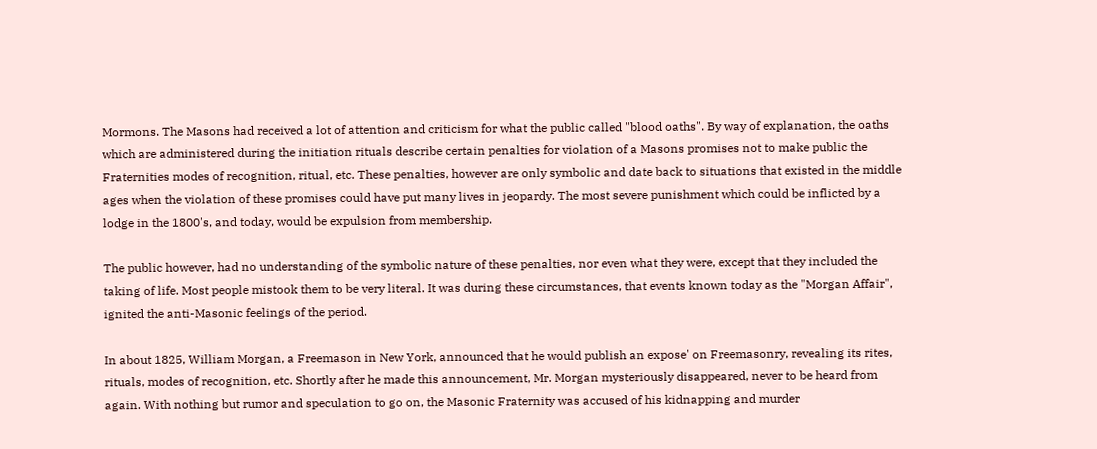Mormons. The Masons had received a lot of attention and criticism for what the public called "blood oaths". By way of explanation, the oaths which are administered during the initiation rituals describe certain penalties for violation of a Masons promises not to make public the Fraternities modes of recognition, ritual, etc. These penalties, however are only symbolic and date back to situations that existed in the middle ages when the violation of these promises could have put many lives in jeopardy. The most severe punishment which could be inflicted by a lodge in the 1800's, and today, would be expulsion from membership.

The public however, had no understanding of the symbolic nature of these penalties, nor even what they were, except that they included the taking of life. Most people mistook them to be very literal. It was during these circumstances, that events known today as the "Morgan Affair", ignited the anti-Masonic feelings of the period.

In about 1825, William Morgan, a Freemason in New York, announced that he would publish an expose' on Freemasonry, revealing its rites, rituals, modes of recognition, etc. Shortly after he made this announcement, Mr. Morgan mysteriously disappeared, never to be heard from again. With nothing but rumor and speculation to go on, the Masonic Fraternity was accused of his kidnapping and murder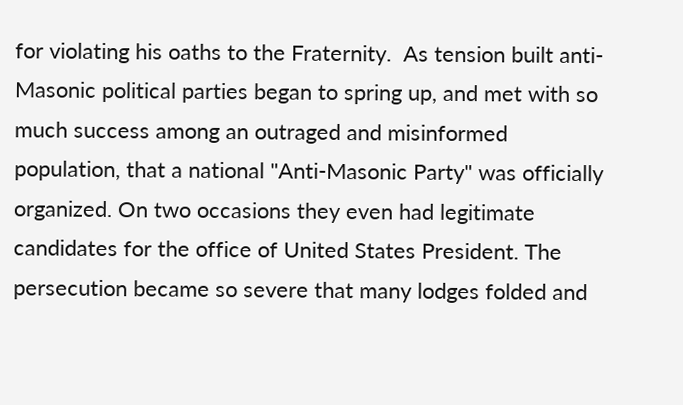for violating his oaths to the Fraternity.  As tension built anti-Masonic political parties began to spring up, and met with so much success among an outraged and misinformed population, that a national "Anti-Masonic Party" was officially organized. On two occasions they even had legitimate candidates for the office of United States President. The persecution became so severe that many lodges folded and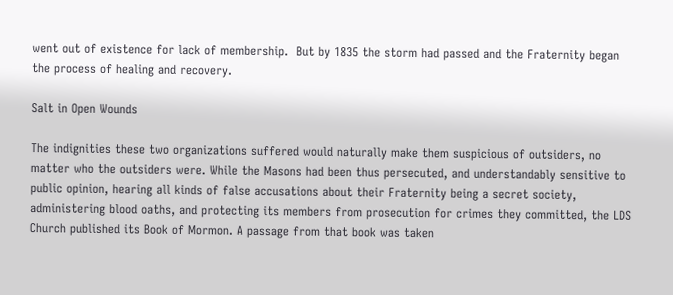went out of existence for lack of membership.  But by 1835 the storm had passed and the Fraternity began the process of healing and recovery.

Salt in Open Wounds

The indignities these two organizations suffered would naturally make them suspicious of outsiders, no matter who the outsiders were. While the Masons had been thus persecuted, and understandably sensitive to public opinion, hearing all kinds of false accusations about their Fraternity being a secret society, administering blood oaths, and protecting its members from prosecution for crimes they committed, the LDS Church published its Book of Mormon. A passage from that book was taken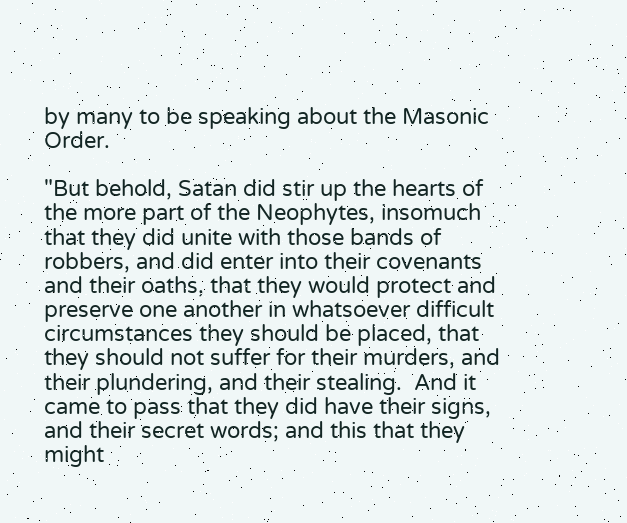by many to be speaking about the Masonic Order.

"But behold, Satan did stir up the hearts of the more part of the Neophytes, insomuch that they did unite with those bands of robbers, and did enter into their covenants and their oaths, that they would protect and preserve one another in whatsoever difficult circumstances they should be placed, that they should not suffer for their murders, and their plundering, and their stealing.  And it came to pass that they did have their signs, and their secret words; and this that they might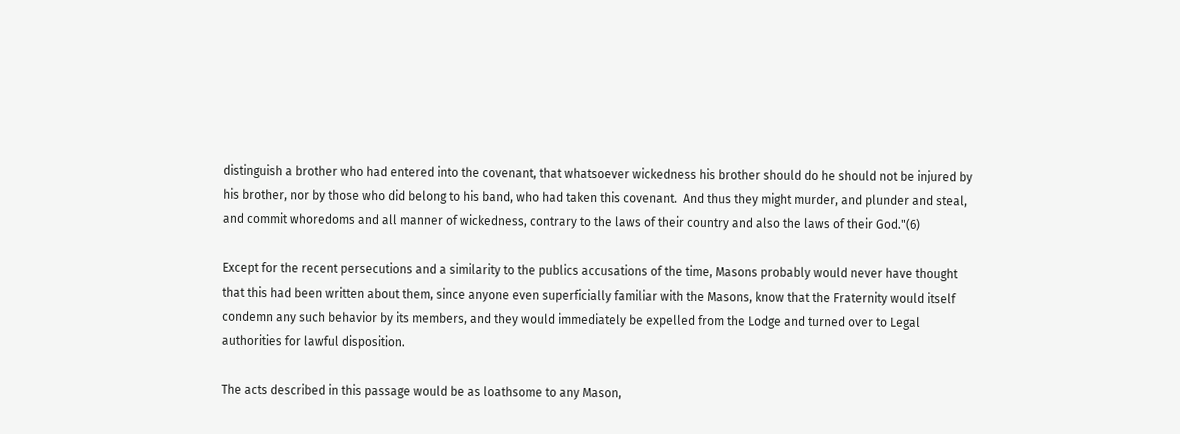distinguish a brother who had entered into the covenant, that whatsoever wickedness his brother should do he should not be injured by his brother, nor by those who did belong to his band, who had taken this covenant.  And thus they might murder, and plunder and steal, and commit whoredoms and all manner of wickedness, contrary to the laws of their country and also the laws of their God."(6)

Except for the recent persecutions and a similarity to the publics accusations of the time, Masons probably would never have thought that this had been written about them, since anyone even superficially familiar with the Masons, know that the Fraternity would itself condemn any such behavior by its members, and they would immediately be expelled from the Lodge and turned over to Legal authorities for lawful disposition.

The acts described in this passage would be as loathsome to any Mason,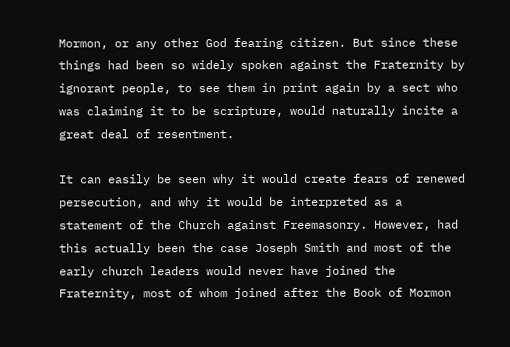Mormon, or any other God fearing citizen. But since these things had been so widely spoken against the Fraternity by ignorant people, to see them in print again by a sect who was claiming it to be scripture, would naturally incite a great deal of resentment.

It can easily be seen why it would create fears of renewed persecution, and why it would be interpreted as a statement of the Church against Freemasonry. However, had this actually been the case Joseph Smith and most of the early church leaders would never have joined the Fraternity, most of whom joined after the Book of Mormon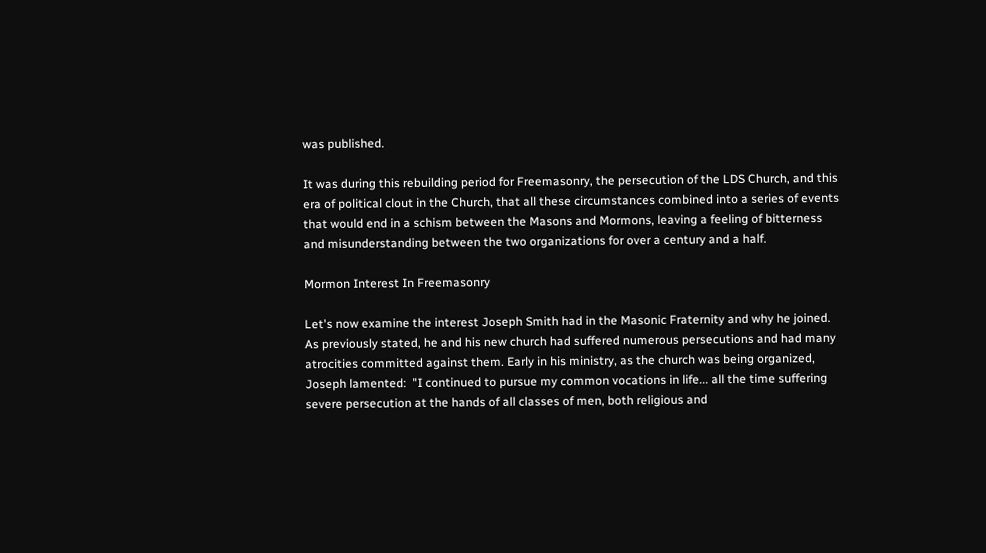was published.

It was during this rebuilding period for Freemasonry, the persecution of the LDS Church, and this era of political clout in the Church, that all these circumstances combined into a series of events that would end in a schism between the Masons and Mormons, leaving a feeling of bitterness and misunderstanding between the two organizations for over a century and a half.

Mormon Interest In Freemasonry

Let's now examine the interest Joseph Smith had in the Masonic Fraternity and why he joined. As previously stated, he and his new church had suffered numerous persecutions and had many atrocities committed against them. Early in his ministry, as the church was being organized, Joseph lamented:  "I continued to pursue my common vocations in life... all the time suffering severe persecution at the hands of all classes of men, both religious and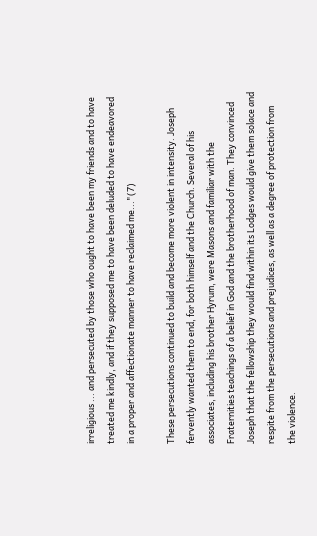irreligious ... and persecuted by those who ought to have been my friends and to have treated me kindly, and if they supposed me to have been deluded to have endeavored in a proper and affectionate manner to have reclaimed me..."(7)

These persecutions continued to build and become more violent in intensity. Joseph fervently wanted them to end, for both himself and the Church. Several of his associates, including his brother Hyrum, were Masons and familiar with the Fraternities teachings of a belief in God and the brotherhood of man. They convinced Joseph that the fellowship they would find within its Lodges would give them solace and respite from the persecutions and prejudices, as well as a degree of protection from the violence.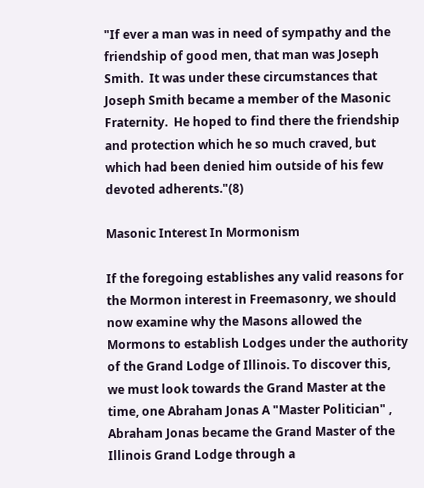"If ever a man was in need of sympathy and the friendship of good men, that man was Joseph Smith.  It was under these circumstances that Joseph Smith became a member of the Masonic Fraternity.  He hoped to find there the friendship and protection which he so much craved, but which had been denied him outside of his few devoted adherents."(8)

Masonic Interest In Mormonism

If the foregoing establishes any valid reasons for the Mormon interest in Freemasonry, we should now examine why the Masons allowed the Mormons to establish Lodges under the authority of the Grand Lodge of Illinois. To discover this, we must look towards the Grand Master at the time, one Abraham Jonas A "Master Politician" , Abraham Jonas became the Grand Master of the Illinois Grand Lodge through a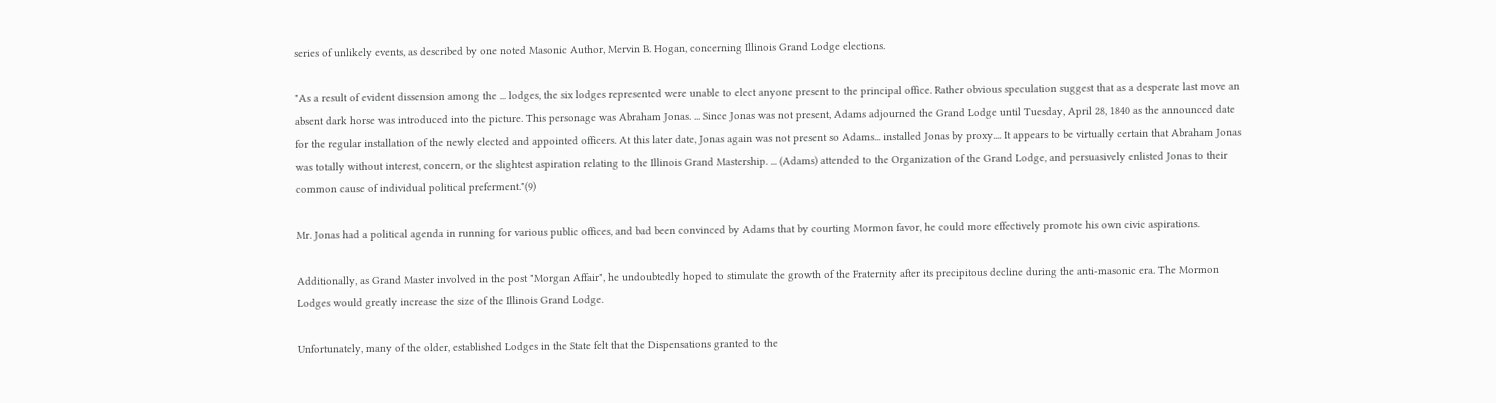series of unlikely events, as described by one noted Masonic Author, Mervin B. Hogan, concerning Illinois Grand Lodge elections.

"As a result of evident dissension among the ... lodges, the six lodges represented were unable to elect anyone present to the principal office. Rather obvious speculation suggest that as a desperate last move an absent dark horse was introduced into the picture. This personage was Abraham Jonas. ... Since Jonas was not present, Adams adjourned the Grand Lodge until Tuesday, April 28, 1840 as the announced date for the regular installation of the newly elected and appointed officers. At this later date, Jonas again was not present so Adams... installed Jonas by proxy.... It appears to be virtually certain that Abraham Jonas was totally without interest, concern, or the slightest aspiration relating to the Illinois Grand Mastership. ... (Adams) attended to the Organization of the Grand Lodge, and persuasively enlisted Jonas to their common cause of individual political preferment."(9)

Mr. Jonas had a political agenda in running for various public offices, and bad been convinced by Adams that by courting Mormon favor, he could more effectively promote his own civic aspirations.

Additionally, as Grand Master involved in the post "Morgan Affair", he undoubtedly hoped to stimulate the growth of the Fraternity after its precipitous decline during the anti-masonic era. The Mormon Lodges would greatly increase the size of the Illinois Grand Lodge.

Unfortunately, many of the older, established Lodges in the State felt that the Dispensations granted to the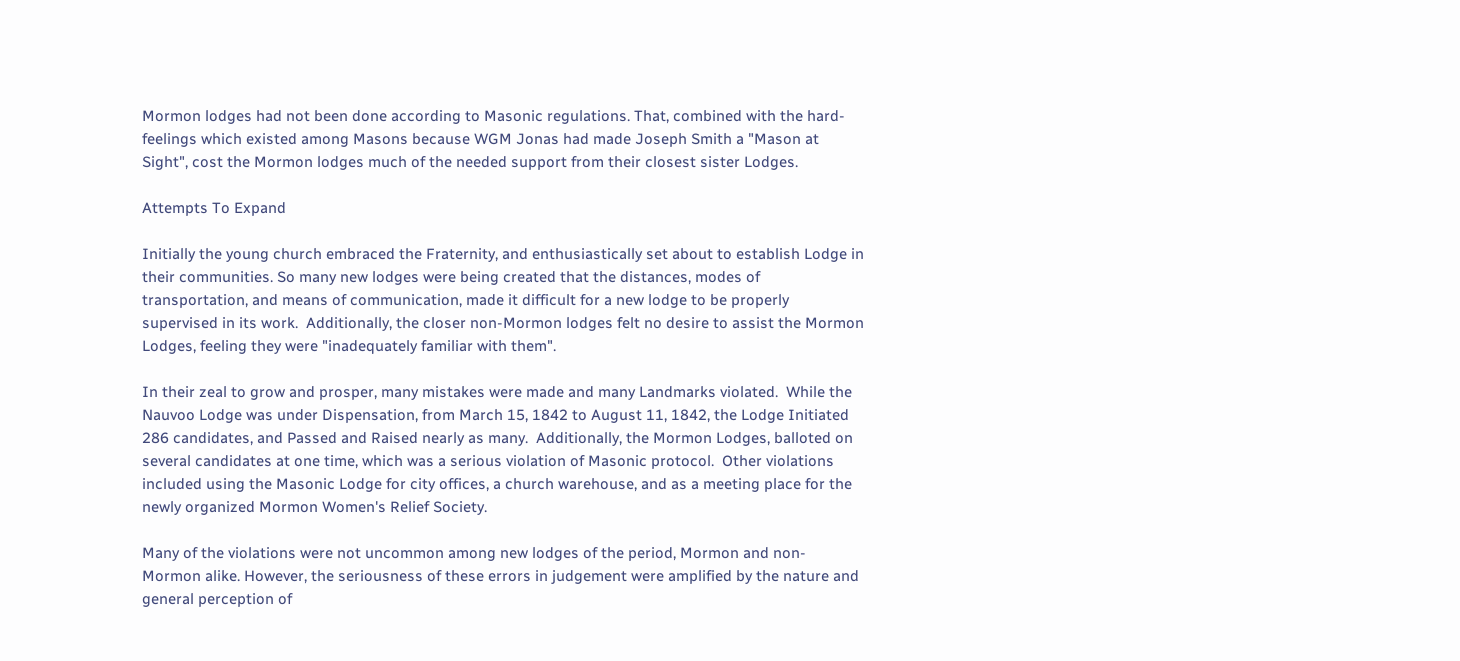Mormon lodges had not been done according to Masonic regulations. That, combined with the hard-feelings which existed among Masons because WGM Jonas had made Joseph Smith a "Mason at Sight", cost the Mormon lodges much of the needed support from their closest sister Lodges.

Attempts To Expand

Initially the young church embraced the Fraternity, and enthusiastically set about to establish Lodge in their communities. So many new lodges were being created that the distances, modes of transportation, and means of communication, made it difficult for a new lodge to be properly supervised in its work.  Additionally, the closer non-Mormon lodges felt no desire to assist the Mormon Lodges, feeling they were "inadequately familiar with them".

In their zeal to grow and prosper, many mistakes were made and many Landmarks violated.  While the Nauvoo Lodge was under Dispensation, from March 15, 1842 to August 11, 1842, the Lodge Initiated 286 candidates, and Passed and Raised nearly as many.  Additionally, the Mormon Lodges, balloted on several candidates at one time, which was a serious violation of Masonic protocol.  Other violations included using the Masonic Lodge for city offices, a church warehouse, and as a meeting place for the newly organized Mormon Women's Relief Society.

Many of the violations were not uncommon among new lodges of the period, Mormon and non-Mormon alike. However, the seriousness of these errors in judgement were amplified by the nature and general perception of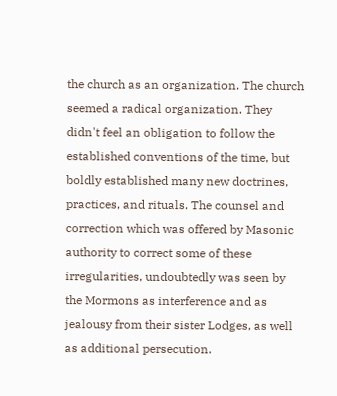the church as an organization. The church seemed a radical organization. They didn't feel an obligation to follow the established conventions of the time, but boldly established many new doctrines, practices, and rituals. The counsel and correction which was offered by Masonic authority to correct some of these irregularities, undoubtedly was seen by the Mormons as interference and as jealousy from their sister Lodges, as well as additional persecution.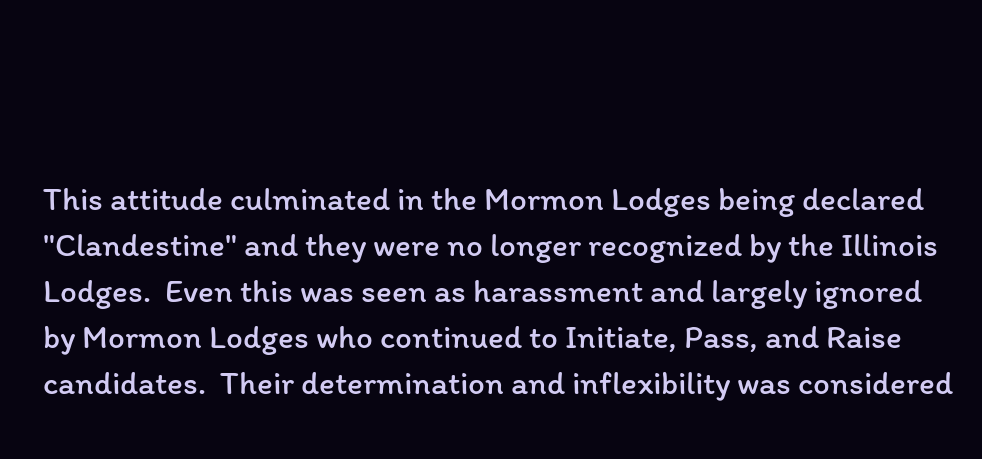This attitude culminated in the Mormon Lodges being declared "Clandestine" and they were no longer recognized by the Illinois Lodges.  Even this was seen as harassment and largely ignored by Mormon Lodges who continued to Initiate, Pass, and Raise candidates.  Their determination and inflexibility was considered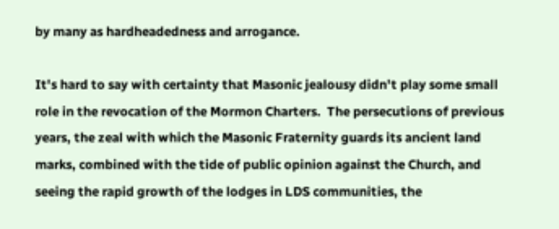by many as hardheadedness and arrogance.

It's hard to say with certainty that Masonic jealousy didn't play some small role in the revocation of the Mormon Charters.  The persecutions of previous years, the zeal with which the Masonic Fraternity guards its ancient land marks, combined with the tide of public opinion against the Church, and seeing the rapid growth of the lodges in LDS communities, the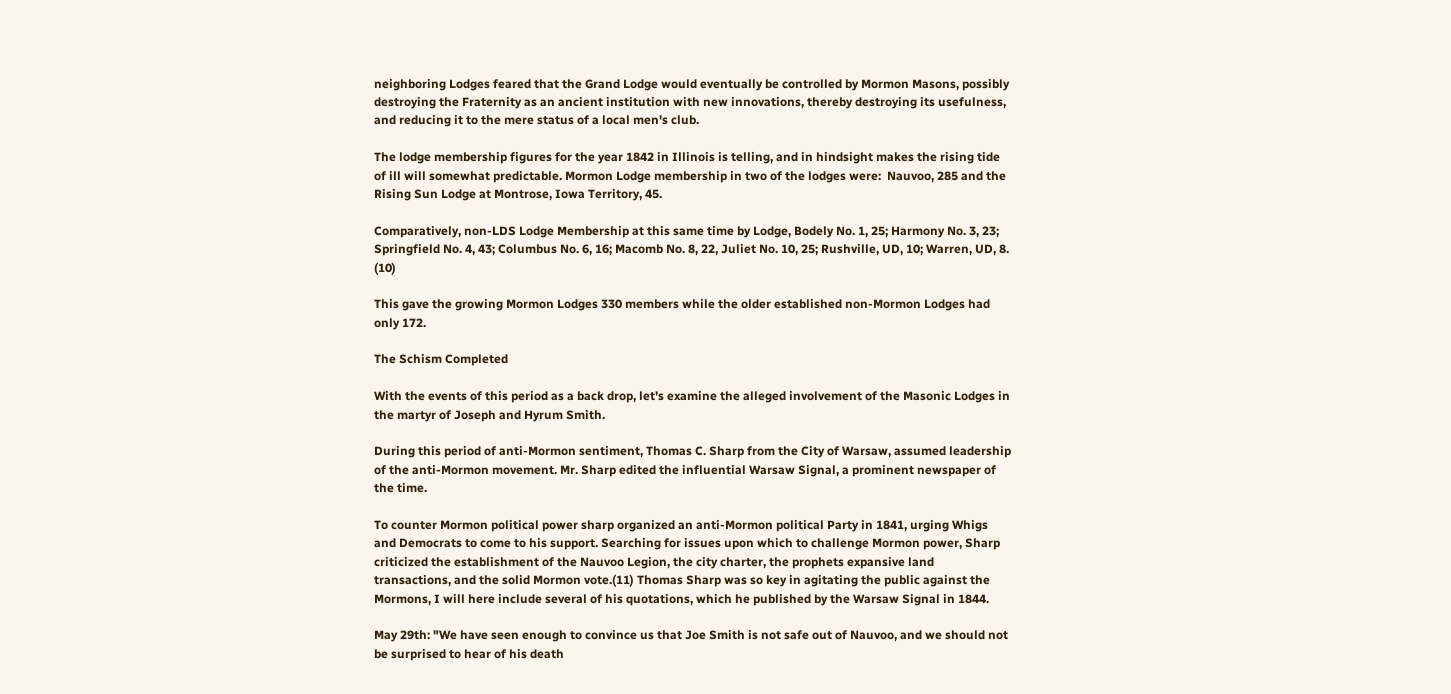neighboring Lodges feared that the Grand Lodge would eventually be controlled by Mormon Masons, possibly destroying the Fraternity as an ancient institution with new innovations, thereby destroying its usefulness, and reducing it to the mere status of a local men's club.

The lodge membership figures for the year 1842 in Illinois is telling, and in hindsight makes the rising tide of ill will somewhat predictable. Mormon Lodge membership in two of the lodges were:  Nauvoo, 285 and the Rising Sun Lodge at Montrose, Iowa Territory, 45.

Comparatively, non-LDS Lodge Membership at this same time by Lodge, Bodely No. 1, 25; Harmony No. 3, 23; Springfield No. 4, 43; Columbus No. 6, 16; Macomb No. 8, 22, Juliet No. 10, 25; Rushville, UD, 10; Warren, UD, 8. (10)

This gave the growing Mormon Lodges 330 members while the older established non-Mormon Lodges had only 172.

The Schism Completed

With the events of this period as a back drop, let's examine the alleged involvement of the Masonic Lodges in the martyr of Joseph and Hyrum Smith.

During this period of anti-Mormon sentiment, Thomas C. Sharp from the City of Warsaw, assumed leadership of the anti-Mormon movement. Mr. Sharp edited the influential Warsaw Signal, a prominent newspaper of the time.

To counter Mormon political power sharp organized an anti-Mormon political Party in 1841, urging Whigs and Democrats to come to his support. Searching for issues upon which to challenge Mormon power, Sharp criticized the establishment of the Nauvoo Legion, the city charter, the prophets expansive land transactions, and the solid Mormon vote.(11) Thomas Sharp was so key in agitating the public against the Mormons, I will here include several of his quotations, which he published by the Warsaw Signal in 1844.

May 29th: "We have seen enough to convince us that Joe Smith is not safe out of Nauvoo, and we should not be surprised to hear of his death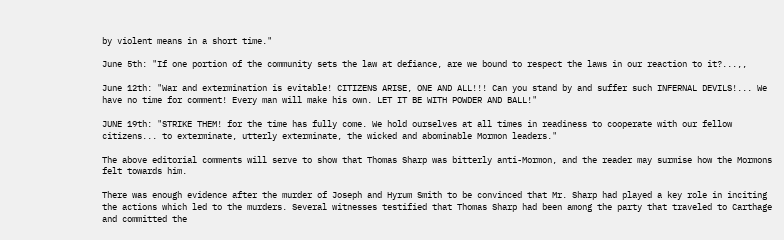by violent means in a short time."

June 5th: "If one portion of the community sets the law at defiance, are we bound to respect the laws in our reaction to it?...,,

June 12th: "War and extermination is evitable! CITIZENS ARISE, ONE AND ALL!!! Can you stand by and suffer such INFERNAL DEVILS!... We have no time for comment! Every man will make his own. LET IT BE WITH POWDER AND BALL!"

JUNE 19th: "STRIKE THEM! for the time has fully come. We hold ourselves at all times in readiness to cooperate with our fellow citizens... to exterminate, utterly exterminate, the wicked and abominable Mormon leaders."

The above editorial comments will serve to show that Thomas Sharp was bitterly anti-Mormon, and the reader may surmise how the Mormons felt towards him.

There was enough evidence after the murder of Joseph and Hyrum Smith to be convinced that Mr. Sharp had played a key role in inciting the actions which led to the murders. Several witnesses testified that Thomas Sharp had been among the party that traveled to Carthage and committed the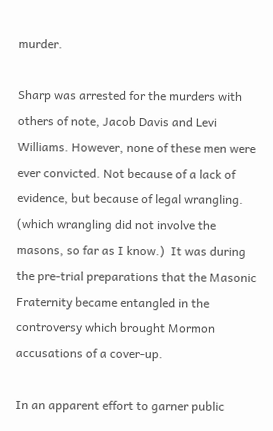murder.

Sharp was arrested for the murders with others of note, Jacob Davis and Levi Williams. However, none of these men were ever convicted. Not because of a lack of evidence, but because of legal wrangling. (which wrangling did not involve the masons, so far as I know.)  It was during the pre-trial preparations that the Masonic Fraternity became entangled in the controversy which brought Mormon accusations of a cover-up.

In an apparent effort to garner public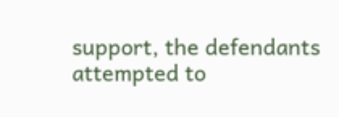support, the defendants attempted to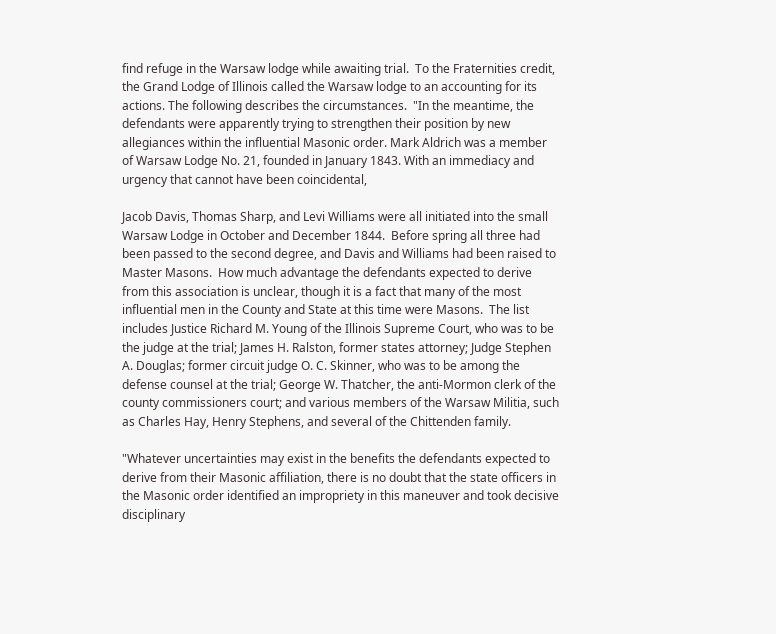find refuge in the Warsaw lodge while awaiting trial.  To the Fraternities credit, the Grand Lodge of Illinois called the Warsaw lodge to an accounting for its actions. The following describes the circumstances.  "In the meantime, the defendants were apparently trying to strengthen their position by new allegiances within the influential Masonic order. Mark Aldrich was a member of Warsaw Lodge No. 21, founded in January 1843. With an immediacy and urgency that cannot have been coincidental,

Jacob Davis, Thomas Sharp, and Levi Williams were all initiated into the small Warsaw Lodge in October and December 1844.  Before spring all three had been passed to the second degree, and Davis and Williams had been raised to Master Masons.  How much advantage the defendants expected to derive from this association is unclear, though it is a fact that many of the most influential men in the County and State at this time were Masons.  The list includes Justice Richard M. Young of the Illinois Supreme Court, who was to be the judge at the trial; James H. Ralston, former states attorney; Judge Stephen A. Douglas; former circuit judge O. C. Skinner, who was to be among the defense counsel at the trial; George W. Thatcher, the anti-Mormon clerk of the county commissioners court; and various members of the Warsaw Militia, such as Charles Hay, Henry Stephens, and several of the Chittenden family.

"Whatever uncertainties may exist in the benefits the defendants expected to derive from their Masonic affiliation, there is no doubt that the state officers in the Masonic order identified an impropriety in this maneuver and took decisive disciplinary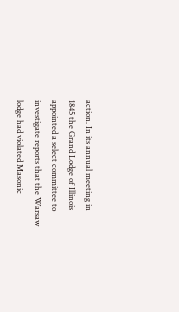action. In its annual meeting in 1845 the Grand Lodge of Illinois appointed a select committee to investigate reports that the Warsaw lodge had violated Masonic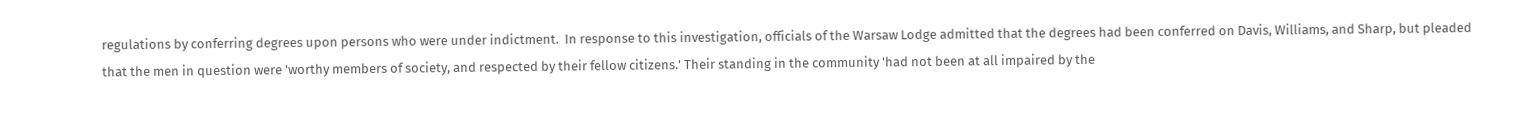regulations by conferring degrees upon persons who were under indictment.  In response to this investigation, officials of the Warsaw Lodge admitted that the degrees had been conferred on Davis, Williams, and Sharp, but pleaded that the men in question were 'worthy members of society, and respected by their fellow citizens.' Their standing in the community 'had not been at all impaired by the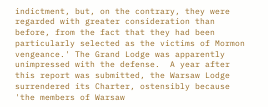indictment, but, on the contrary, they were regarded with greater consideration than before, from the fact that they had been particularly selected as the victims of Mormon vengeance.' The Grand Lodge was apparently unimpressed with the defense.  A year after this report was submitted, the Warsaw Lodge surrendered its Charter, ostensibly because 'the members of Warsaw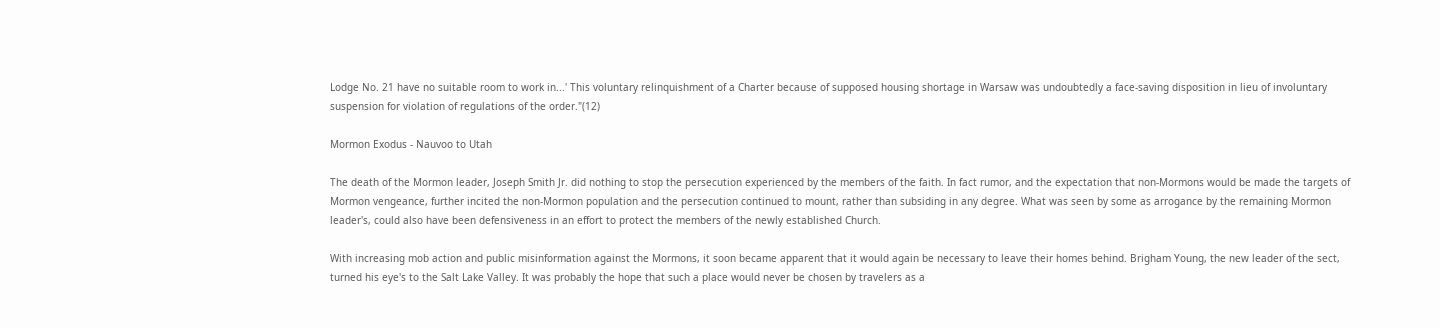Lodge No. 21 have no suitable room to work in...' This voluntary relinquishment of a Charter because of supposed housing shortage in Warsaw was undoubtedly a face-saving disposition in lieu of involuntary suspension for violation of regulations of the order."(12)

Mormon Exodus - Nauvoo to Utah

The death of the Mormon leader, Joseph Smith Jr. did nothing to stop the persecution experienced by the members of the faith. In fact rumor, and the expectation that non-Mormons would be made the targets of Mormon vengeance, further incited the non-Mormon population and the persecution continued to mount, rather than subsiding in any degree. What was seen by some as arrogance by the remaining Mormon leader's, could also have been defensiveness in an effort to protect the members of the newly established Church.

With increasing mob action and public misinformation against the Mormons, it soon became apparent that it would again be necessary to leave their homes behind. Brigham Young, the new leader of the sect, turned his eye's to the Salt Lake Valley. It was probably the hope that such a place would never be chosen by travelers as a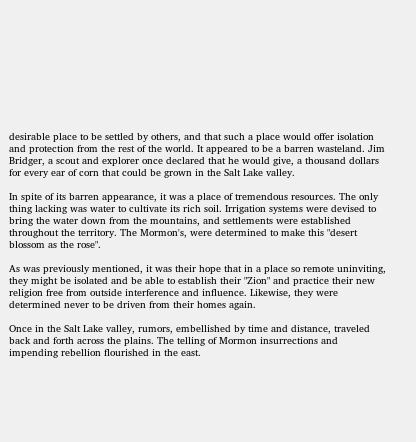desirable place to be settled by others, and that such a place would offer isolation and protection from the rest of the world. It appeared to be a barren wasteland. Jim Bridger, a scout and explorer once declared that he would give, a thousand dollars for every ear of corn that could be grown in the Salt Lake valley.

In spite of its barren appearance, it was a place of tremendous resources. The only thing lacking was water to cultivate its rich soil. Irrigation systems were devised to bring the water down from the mountains, and settlements were established throughout the territory. The Mormon's, were determined to make this "desert blossom as the rose".

As was previously mentioned, it was their hope that in a place so remote uninviting, they might be isolated and be able to establish their "Zion" and practice their new religion free from outside interference and influence. Likewise, they were determined never to be driven from their homes again.

Once in the Salt Lake valley, rumors, embellished by time and distance, traveled back and forth across the plains. The telling of Mormon insurrections and impending rebellion flourished in the east.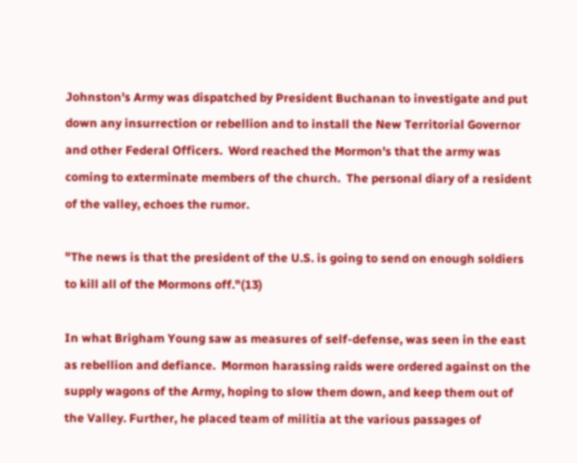Johnston's Army was dispatched by President Buchanan to investigate and put down any insurrection or rebellion and to install the New Territorial Governor and other Federal Officers.  Word reached the Mormon's that the army was coming to exterminate members of the church.  The personal diary of a resident of the valley, echoes the rumor.

"The news is that the president of the U.S. is going to send on enough soldiers to kill all of the Mormons off."(13)

In what Brigham Young saw as measures of self-defense, was seen in the east as rebellion and defiance.  Mormon harassing raids were ordered against on the supply wagons of the Army, hoping to slow them down, and keep them out of the Valley. Further, he placed team of militia at the various passages of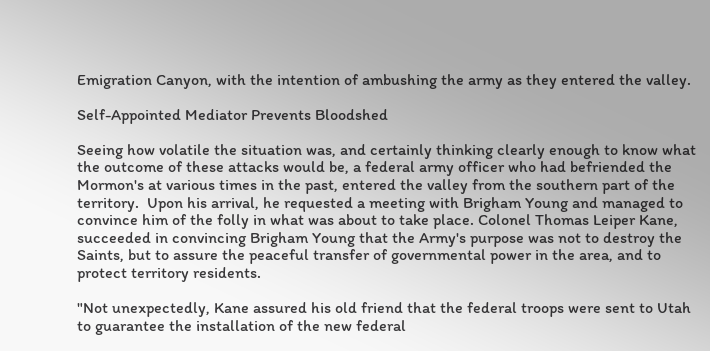Emigration Canyon, with the intention of ambushing the army as they entered the valley.

Self-Appointed Mediator Prevents Bloodshed

Seeing how volatile the situation was, and certainly thinking clearly enough to know what the outcome of these attacks would be, a federal army officer who had befriended the Mormon's at various times in the past, entered the valley from the southern part of the territory.  Upon his arrival, he requested a meeting with Brigham Young and managed to convince him of the folly in what was about to take place. Colonel Thomas Leiper Kane, succeeded in convincing Brigham Young that the Army's purpose was not to destroy the Saints, but to assure the peaceful transfer of governmental power in the area, and to protect territory residents.

"Not unexpectedly, Kane assured his old friend that the federal troops were sent to Utah to guarantee the installation of the new federal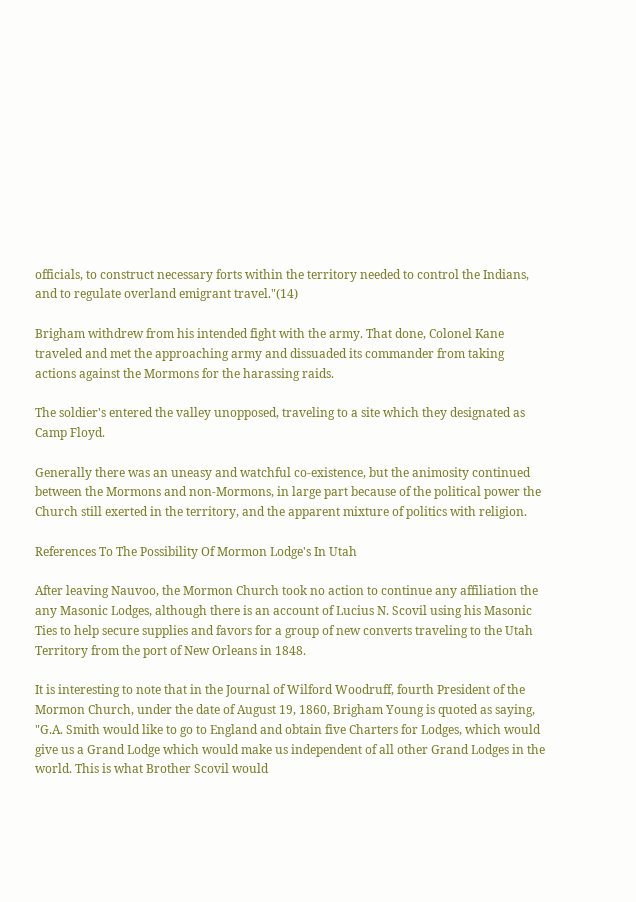officials, to construct necessary forts within the territory needed to control the Indians, and to regulate overland emigrant travel."(14)

Brigham withdrew from his intended fight with the army. That done, Colonel Kane traveled and met the approaching army and dissuaded its commander from taking actions against the Mormons for the harassing raids.

The soldier's entered the valley unopposed, traveling to a site which they designated as Camp Floyd.

Generally there was an uneasy and watchful co-existence, but the animosity continued between the Mormons and non-Mormons, in large part because of the political power the Church still exerted in the territory, and the apparent mixture of politics with religion.

References To The Possibility Of Mormon Lodge's In Utah

After leaving Nauvoo, the Mormon Church took no action to continue any affiliation the any Masonic Lodges, although there is an account of Lucius N. Scovil using his Masonic Ties to help secure supplies and favors for a group of new converts traveling to the Utah Territory from the port of New Orleans in 1848.

It is interesting to note that in the Journal of Wilford Woodruff, fourth President of the Mormon Church, under the date of August 19, 1860, Brigham Young is quoted as saying, "G.A. Smith would like to go to England and obtain five Charters for Lodges, which would give us a Grand Lodge which would make us independent of all other Grand Lodges in the world. This is what Brother Scovil would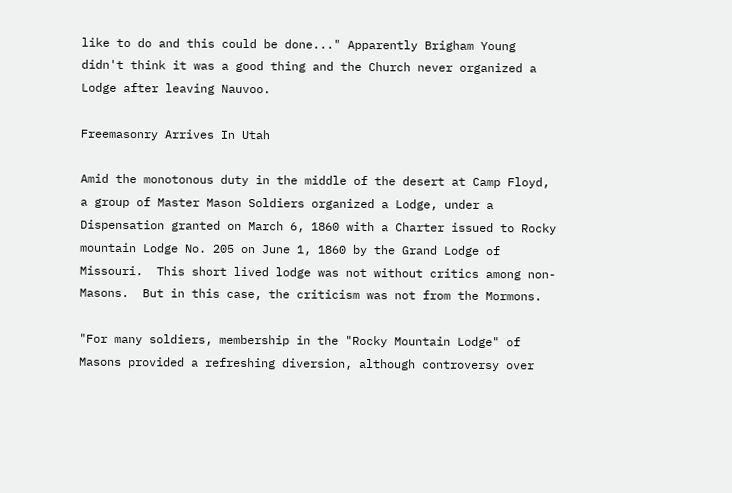like to do and this could be done..." Apparently Brigham Young didn't think it was a good thing and the Church never organized a Lodge after leaving Nauvoo.

Freemasonry Arrives In Utah

Amid the monotonous duty in the middle of the desert at Camp Floyd, a group of Master Mason Soldiers organized a Lodge, under a Dispensation granted on March 6, 1860 with a Charter issued to Rocky mountain Lodge No. 205 on June 1, 1860 by the Grand Lodge of Missouri.  This short lived lodge was not without critics among non-Masons.  But in this case, the criticism was not from the Mormons.

"For many soldiers, membership in the "Rocky Mountain Lodge" of Masons provided a refreshing diversion, although controversy over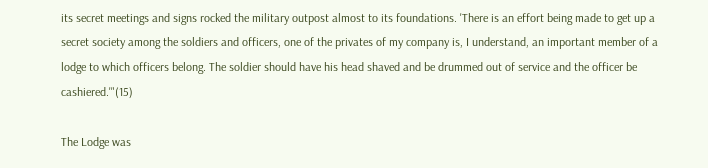its secret meetings and signs rocked the military outpost almost to its foundations. 'There is an effort being made to get up a secret society among the soldiers and officers, one of the privates of my company is, I understand, an important member of a lodge to which officers belong. The soldier should have his head shaved and be drummed out of service and the officer be cashiered.'"(15)

The Lodge was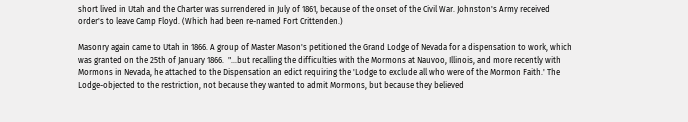short lived in Utah and the Charter was surrendered in July of 1861, because of the onset of the Civil War. Johnston's Army received order's to leave Camp Floyd. (Which had been re-named Fort Crittenden.)

Masonry again came to Utah in 1866. A group of Master Mason's petitioned the Grand Lodge of Nevada for a dispensation to work, which was granted on the 25th of January 1866.  "...but recalling the difficulties with the Mormons at Nauvoo, Illinois, and more recently with Mormons in Nevada, he attached to the Dispensation an edict requiring the 'Lodge to exclude all who were of the Mormon Faith.' The Lodge-objected to the restriction, not because they wanted to admit Mormons, but because they believed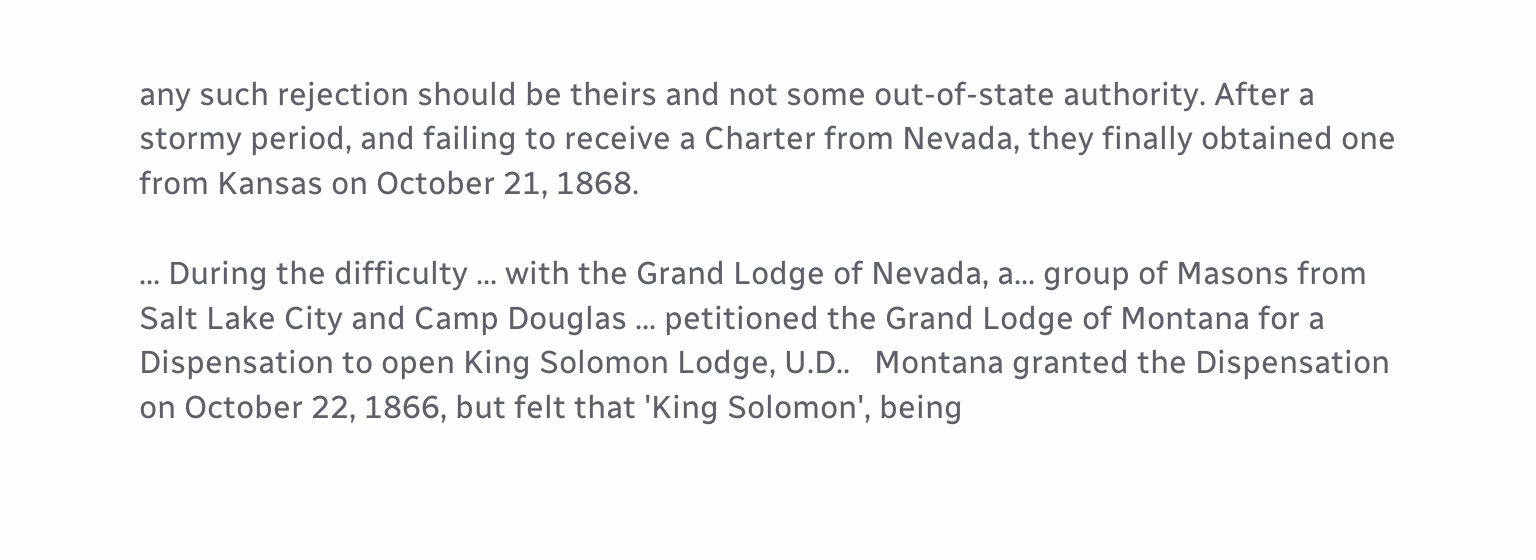any such rejection should be theirs and not some out-of-state authority. After a stormy period, and failing to receive a Charter from Nevada, they finally obtained one from Kansas on October 21, 1868.

... During the difficulty ... with the Grand Lodge of Nevada, a... group of Masons from Salt Lake City and Camp Douglas ... petitioned the Grand Lodge of Montana for a Dispensation to open King Solomon Lodge, U.D..   Montana granted the Dispensation on October 22, 1866, but felt that 'King Solomon', being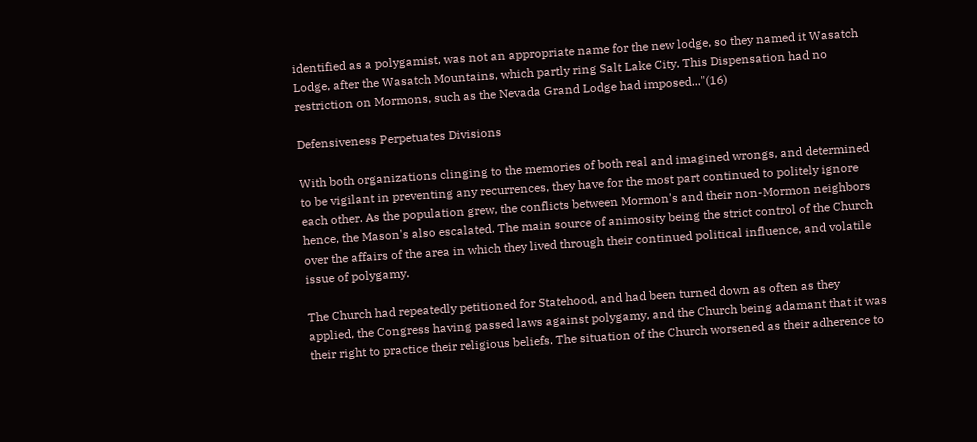identified as a polygamist, was not an appropriate name for the new lodge, so they named it Wasatch Lodge, after the Wasatch Mountains, which partly ring Salt Lake City. This Dispensation had no restriction on Mormons, such as the Nevada Grand Lodge had imposed..."(16)

Defensiveness Perpetuates Divisions

With both organizations clinging to the memories of both real and imagined wrongs, and determined to be vigilant in preventing any recurrences, they have for the most part continued to politely ignore each other. As the population grew, the conflicts between Mormon's and their non-Mormon neighbors hence, the Mason's also escalated. The main source of animosity being the strict control of the Church over the affairs of the area in which they lived through their continued political influence, and volatile issue of polygamy.

The Church had repeatedly petitioned for Statehood, and had been turned down as often as they applied, the Congress having passed laws against polygamy, and the Church being adamant that it was their right to practice their religious beliefs. The situation of the Church worsened as their adherence to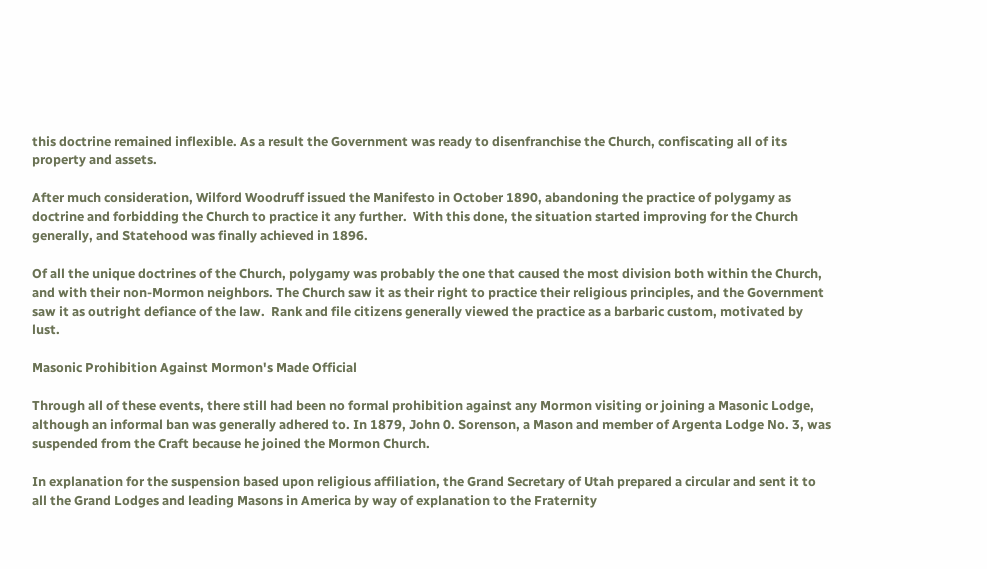this doctrine remained inflexible. As a result the Government was ready to disenfranchise the Church, confiscating all of its property and assets.

After much consideration, Wilford Woodruff issued the Manifesto in October 1890, abandoning the practice of polygamy as doctrine and forbidding the Church to practice it any further.  With this done, the situation started improving for the Church generally, and Statehood was finally achieved in 1896.

Of all the unique doctrines of the Church, polygamy was probably the one that caused the most division both within the Church, and with their non-Mormon neighbors. The Church saw it as their right to practice their religious principles, and the Government saw it as outright defiance of the law.  Rank and file citizens generally viewed the practice as a barbaric custom, motivated by lust.

Masonic Prohibition Against Mormon's Made Official

Through all of these events, there still had been no formal prohibition against any Mormon visiting or joining a Masonic Lodge, although an informal ban was generally adhered to. In 1879, John 0. Sorenson, a Mason and member of Argenta Lodge No. 3, was suspended from the Craft because he joined the Mormon Church.

In explanation for the suspension based upon religious affiliation, the Grand Secretary of Utah prepared a circular and sent it to all the Grand Lodges and leading Masons in America by way of explanation to the Fraternity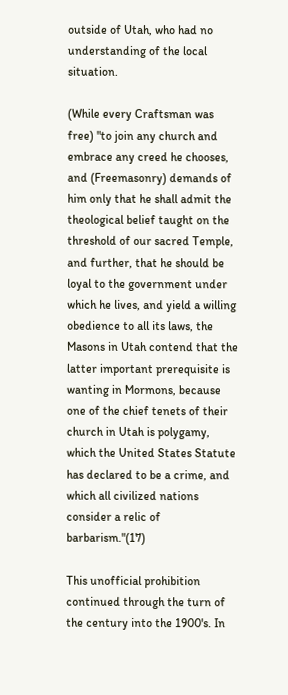outside of Utah, who had no understanding of the local situation.

(While every Craftsman was free) "to join any church and embrace any creed he chooses, and (Freemasonry) demands of him only that he shall admit the theological belief taught on the threshold of our sacred Temple, and further, that he should be loyal to the government under which he lives, and yield a willing obedience to all its laws, the Masons in Utah contend that the latter important prerequisite is wanting in Mormons, because one of the chief tenets of their church in Utah is polygamy, which the United States Statute has declared to be a crime, and which all civilized nations consider a relic of barbarism."(17)

This unofficial prohibition continued through the turn of the century into the 1900's. In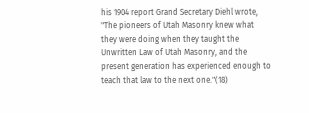his 1904 report Grand Secretary Diehl wrote, "The pioneers of Utah Masonry knew what they were doing when they taught the Unwritten Law of Utah Masonry, and the present generation has experienced enough to teach that law to the next one."(18)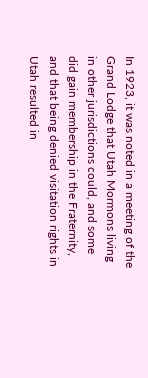In 1923, it was noted in a meeting of the Grand Lodge that Utah Mormons living in other jurisdictions could, and some did gain membership in the Fraternity, and that being denied visitation rights in Utah resulted in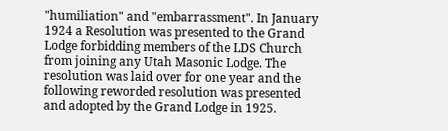"humiliation" and "embarrassment". In January 1924 a Resolution was presented to the Grand Lodge forbidding members of the LDS Church from joining any Utah Masonic Lodge. The resolution was laid over for one year and the following reworded resolution was presented and adopted by the Grand Lodge in 1925.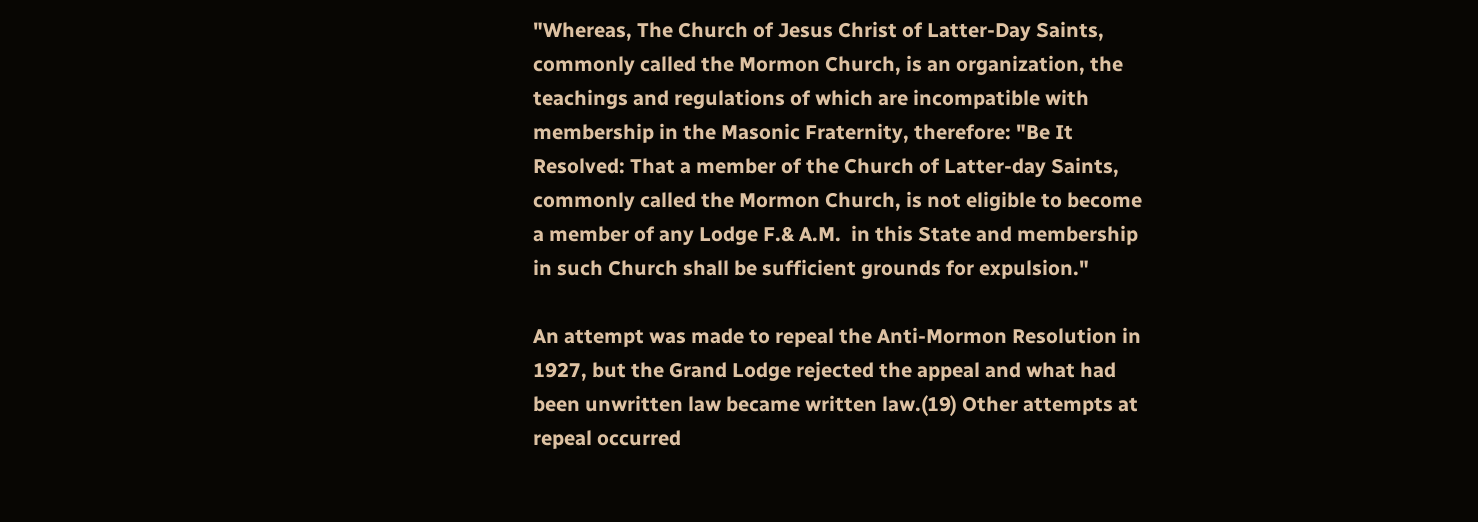"Whereas, The Church of Jesus Christ of Latter-Day Saints, commonly called the Mormon Church, is an organization, the teachings and regulations of which are incompatible with membership in the Masonic Fraternity, therefore: "Be It Resolved: That a member of the Church of Latter-day Saints, commonly called the Mormon Church, is not eligible to become a member of any Lodge F.& A.M.  in this State and membership in such Church shall be sufficient grounds for expulsion."

An attempt was made to repeal the Anti-Mormon Resolution in 1927, but the Grand Lodge rejected the appeal and what had been unwritten law became written law.(19) Other attempts at repeal occurred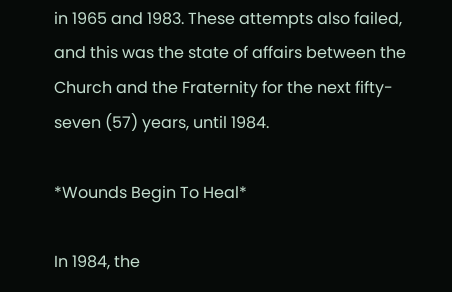in 1965 and 1983. These attempts also failed, and this was the state of affairs between the Church and the Fraternity for the next fifty-seven (57) years, until 1984.

*Wounds Begin To Heal*

In 1984, the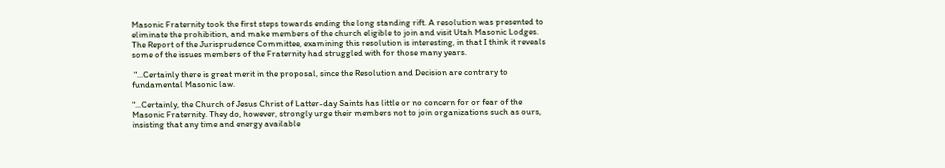Masonic Fraternity took the first steps towards ending the long standing rift. A resolution was presented to eliminate the prohibition, and make members of the church eligible to join and visit Utah Masonic Lodges. The Report of the Jurisprudence Committee, examining this resolution is interesting, in that I think it reveals some of the issues members of the Fraternity had struggled with for those many years.

 "...Certainly there is great merit in the proposal, since the Resolution and Decision are contrary to fundamental Masonic law.

"...Certainly, the Church of Jesus Christ of Latter-day Saints has little or no concern for or fear of the Masonic Fraternity. They do, however, strongly urge their members not to join organizations such as ours, insisting that any time and energy available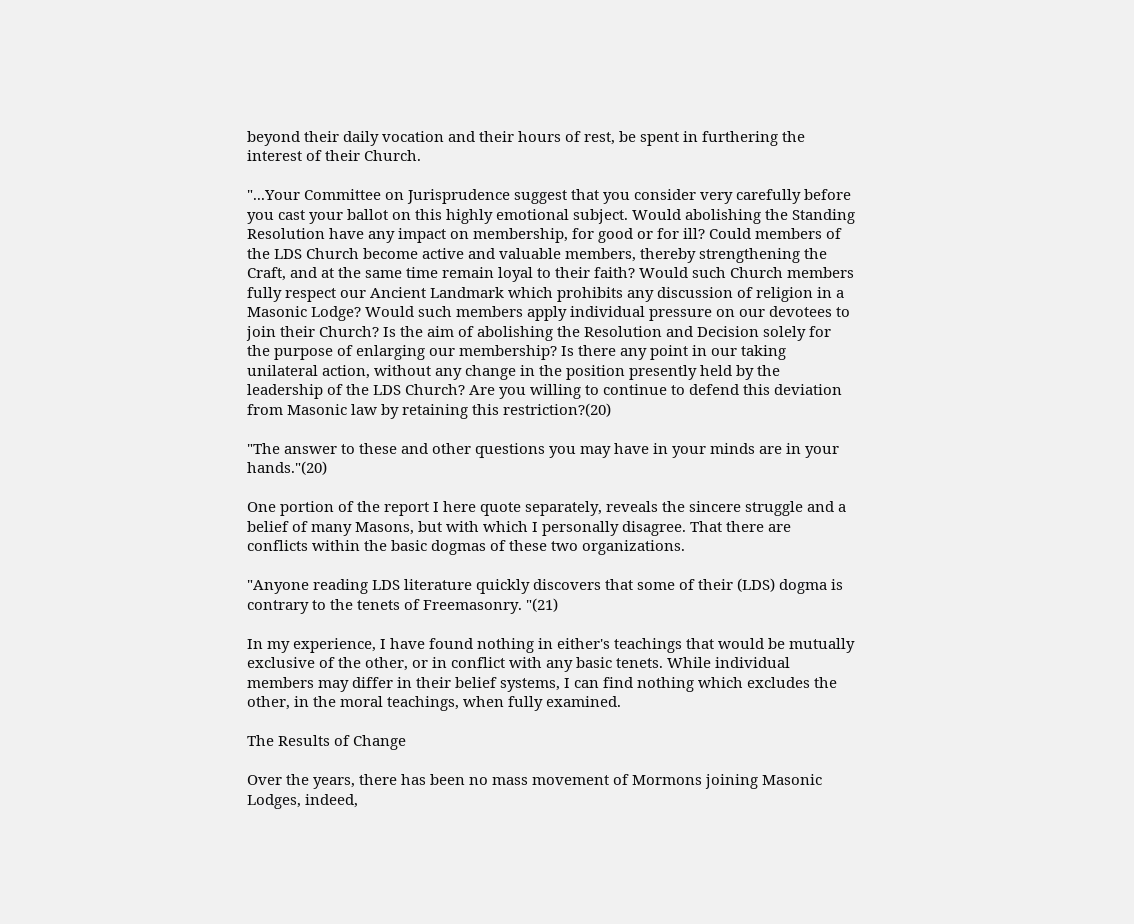beyond their daily vocation and their hours of rest, be spent in furthering the interest of their Church.

"...Your Committee on Jurisprudence suggest that you consider very carefully before you cast your ballot on this highly emotional subject. Would abolishing the Standing Resolution have any impact on membership, for good or for ill? Could members of the LDS Church become active and valuable members, thereby strengthening the Craft, and at the same time remain loyal to their faith? Would such Church members fully respect our Ancient Landmark which prohibits any discussion of religion in a Masonic Lodge? Would such members apply individual pressure on our devotees to join their Church? Is the aim of abolishing the Resolution and Decision solely for the purpose of enlarging our membership? Is there any point in our taking unilateral action, without any change in the position presently held by the leadership of the LDS Church? Are you willing to continue to defend this deviation from Masonic law by retaining this restriction?(20)

"The answer to these and other questions you may have in your minds are in your hands."(20)

One portion of the report I here quote separately, reveals the sincere struggle and a belief of many Masons, but with which I personally disagree. That there are conflicts within the basic dogmas of these two organizations.

"Anyone reading LDS literature quickly discovers that some of their (LDS) dogma is contrary to the tenets of Freemasonry. "(21)

In my experience, I have found nothing in either's teachings that would be mutually exclusive of the other, or in conflict with any basic tenets. While individual members may differ in their belief systems, I can find nothing which excludes the other, in the moral teachings, when fully examined.

The Results of Change

Over the years, there has been no mass movement of Mormons joining Masonic Lodges, indeed,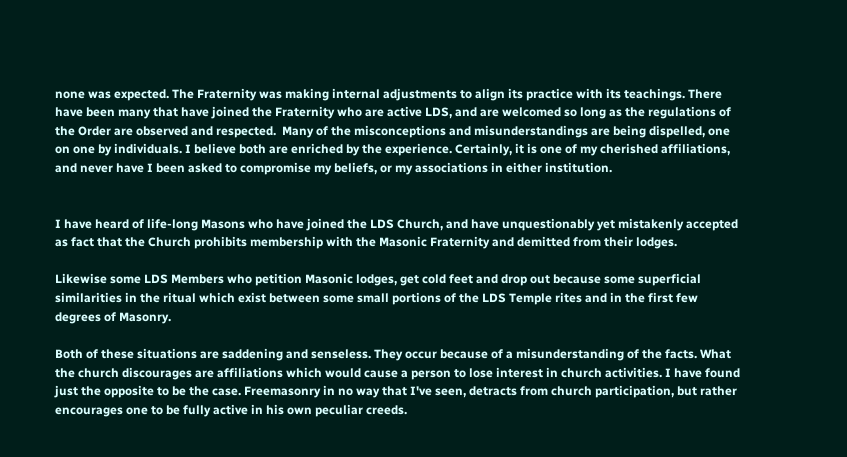none was expected. The Fraternity was making internal adjustments to align its practice with its teachings. There have been many that have joined the Fraternity who are active LDS, and are welcomed so long as the regulations of the Order are observed and respected.  Many of the misconceptions and misunderstandings are being dispelled, one on one by individuals. I believe both are enriched by the experience. Certainly, it is one of my cherished affiliations, and never have I been asked to compromise my beliefs, or my associations in either institution.


I have heard of life-long Masons who have joined the LDS Church, and have unquestionably yet mistakenly accepted as fact that the Church prohibits membership with the Masonic Fraternity and demitted from their lodges.

Likewise some LDS Members who petition Masonic lodges, get cold feet and drop out because some superficial similarities in the ritual which exist between some small portions of the LDS Temple rites and in the first few degrees of Masonry.

Both of these situations are saddening and senseless. They occur because of a misunderstanding of the facts. What the church discourages are affiliations which would cause a person to lose interest in church activities. I have found just the opposite to be the case. Freemasonry in no way that I've seen, detracts from church participation, but rather encourages one to be fully active in his own peculiar creeds.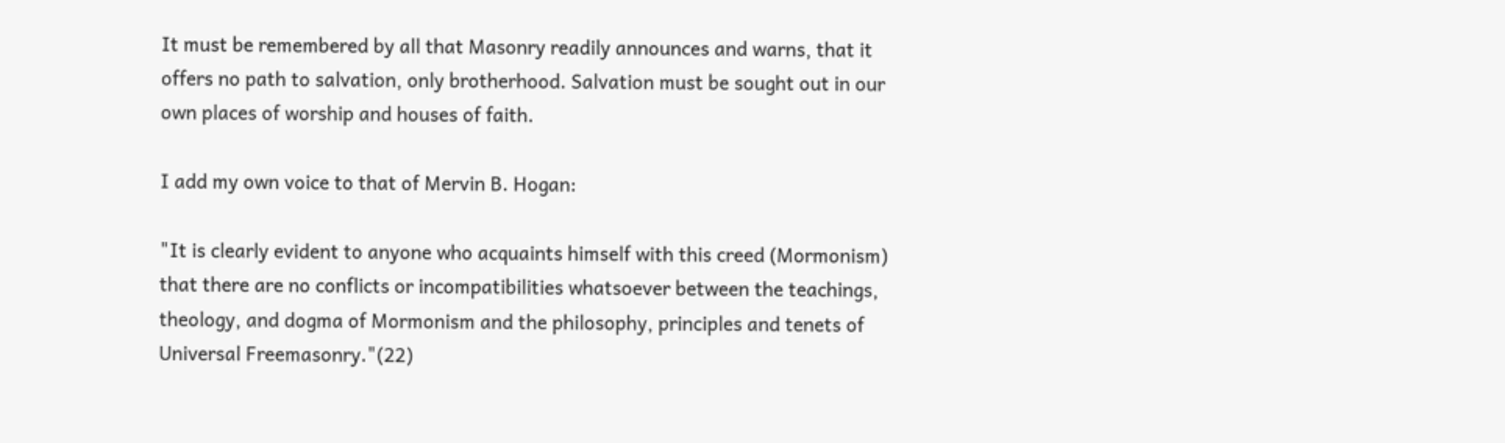It must be remembered by all that Masonry readily announces and warns, that it offers no path to salvation, only brotherhood. Salvation must be sought out in our own places of worship and houses of faith.

I add my own voice to that of Mervin B. Hogan:

"It is clearly evident to anyone who acquaints himself with this creed (Mormonism) that there are no conflicts or incompatibilities whatsoever between the teachings, theology, and dogma of Mormonism and the philosophy, principles and tenets of Universal Freemasonry."(22)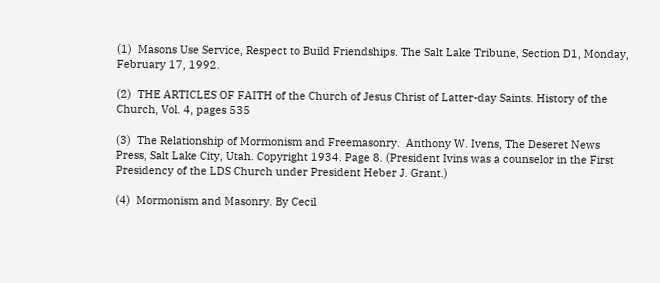(1)  Masons Use Service, Respect to Build Friendships. The Salt Lake Tribune, Section D1, Monday, February 17, 1992.

(2)  THE ARTICLES OF FAITH of the Church of Jesus Christ of Latter-day Saints. History of the Church, Vol. 4, pages 535

(3)  The Relationship of Mormonism and Freemasonry.  Anthony W. Ivens, The Deseret News Press, Salt Lake City, Utah. Copyright 1934. Page 8. (President Ivins was a counselor in the First Presidency of the LDS Church under President Heber J. Grant.)

(4)  Mormonism and Masonry. By Cecil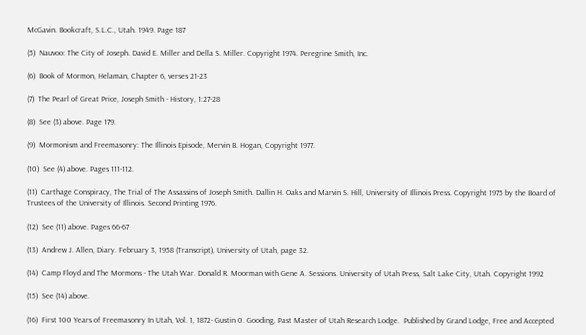McGavin. Bookcraft, S.L.C., Utah. 1949. Page 187

(5)  Nauvoo: The City of Joseph. David E. Miller and Della S. Miller. Copyright 1974. Peregrine Smith, Inc.

(6)  Book of Mormon, Helaman, Chapter 6, verses 21-23

(7)  The Pearl of Great Price, Joseph Smith - History, 1:27-28

(8)  See (3) above. Page 179.

(9)  Mormonism and Freemasonry: The Illinois Episode, Mervin B. Hogan, Copyright 1977.

(10)  See (4) above. Pages 111-112.

(11)  Carthage Conspiracy, The Trial of The Assassins of Joseph Smith. Dallin H. Oaks and Marvin S. Hill, University of Illinois Press. Copyright 1975 by the Board of Trustees of the University of Illinois. Second Printing 1976.

(12)  See (11) above. Pages 66-67

(13)  Andrew J. Allen, Diary. February 3, 1958 (Transcript), University of Utah, page 32.

(14)  Camp Floyd and The Mormons - The Utah War. Donald R. Moorman with Gene A. Sessions. University of Utah Press, Salt Lake City, Utah. Copyright 1992

(15)  See (14) above.

(16)  First 100 Years of Freemasonry In Utah, Vol. 1, 1872- Gustin 0. Gooding, Past Master of Utah Research Lodge.  Published by Grand Lodge, Free and Accepted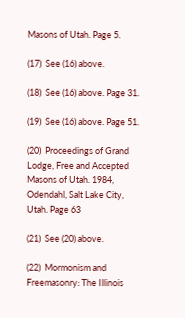Masons of Utah. Page 5.

(17)  See (16) above.

(18)  See (16) above. Page 31.

(19)  See (16) above. Page 51.

(20)  Proceedings of Grand Lodge, Free and Accepted Masons of Utah. 1984, Odendahl, Salt Lake City, Utah. Page 63

(21)  See (20) above.

(22)  Mormonism and Freemasonry: The Illinois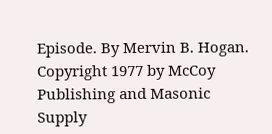Episode. By Mervin B. Hogan. Copyright 1977 by McCoy Publishing and Masonic Supply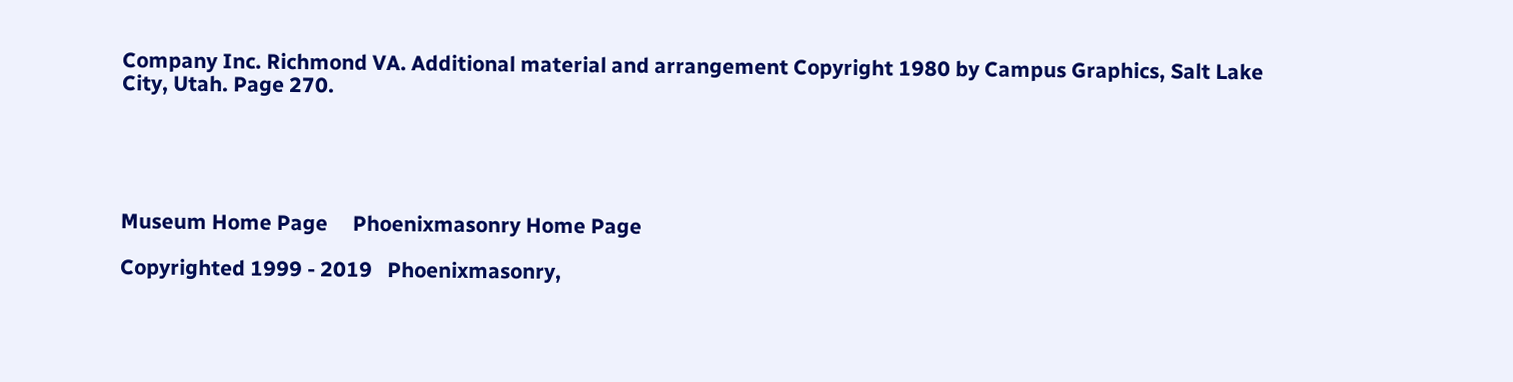Company Inc. Richmond VA. Additional material and arrangement Copyright 1980 by Campus Graphics, Salt Lake City, Utah. Page 270.





Museum Home Page     Phoenixmasonry Home Page

Copyrighted 1999 - 2019   Phoenixmasonry,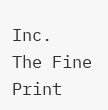Inc.      The Fine Print